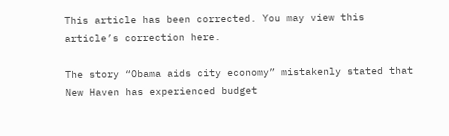This article has been corrected. You may view this article’s correction here.

The story “Obama aids city economy” mistakenly stated that New Haven has experienced budget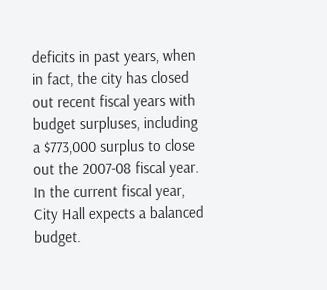deficits in past years, when in fact, the city has closed out recent fiscal years with budget surpluses, including a $773,000 surplus to close out the 2007-08 fiscal year. In the current fiscal year, City Hall expects a balanced budget.